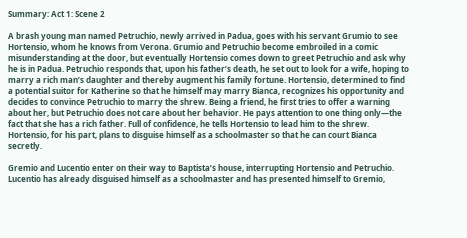Summary: Act 1: Scene 2

A brash young man named Petruchio, newly arrived in Padua, goes with his servant Grumio to see Hortensio, whom he knows from Verona. Grumio and Petruchio become embroiled in a comic misunderstanding at the door, but eventually Hortensio comes down to greet Petruchio and ask why he is in Padua. Petruchio responds that, upon his father’s death, he set out to look for a wife, hoping to marry a rich man’s daughter and thereby augment his family fortune. Hortensio, determined to find a potential suitor for Katherine so that he himself may marry Bianca, recognizes his opportunity and decides to convince Petruchio to marry the shrew. Being a friend, he first tries to offer a warning about her, but Petruchio does not care about her behavior. He pays attention to one thing only—the fact that she has a rich father. Full of confidence, he tells Hortensio to lead him to the shrew. Hortensio, for his part, plans to disguise himself as a schoolmaster so that he can court Bianca secretly.

Gremio and Lucentio enter on their way to Baptista’s house, interrupting Hortensio and Petruchio. Lucentio has already disguised himself as a schoolmaster and has presented himself to Gremio,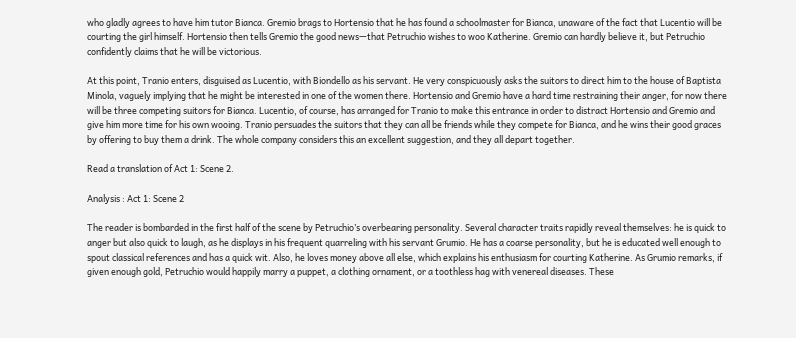who gladly agrees to have him tutor Bianca. Gremio brags to Hortensio that he has found a schoolmaster for Bianca, unaware of the fact that Lucentio will be courting the girl himself. Hortensio then tells Gremio the good news—that Petruchio wishes to woo Katherine. Gremio can hardly believe it, but Petruchio confidently claims that he will be victorious.

At this point, Tranio enters, disguised as Lucentio, with Biondello as his servant. He very conspicuously asks the suitors to direct him to the house of Baptista Minola, vaguely implying that he might be interested in one of the women there. Hortensio and Gremio have a hard time restraining their anger, for now there will be three competing suitors for Bianca. Lucentio, of course, has arranged for Tranio to make this entrance in order to distract Hortensio and Gremio and give him more time for his own wooing. Tranio persuades the suitors that they can all be friends while they compete for Bianca, and he wins their good graces by offering to buy them a drink. The whole company considers this an excellent suggestion, and they all depart together.

Read a translation of Act 1: Scene 2.

Analysis : Act 1: Scene 2

The reader is bombarded in the first half of the scene by Petruchio’s overbearing personality. Several character traits rapidly reveal themselves: he is quick to anger but also quick to laugh, as he displays in his frequent quarreling with his servant Grumio. He has a coarse personality, but he is educated well enough to spout classical references and has a quick wit. Also, he loves money above all else, which explains his enthusiasm for courting Katherine. As Grumio remarks, if given enough gold, Petruchio would happily marry a puppet, a clothing ornament, or a toothless hag with venereal diseases. These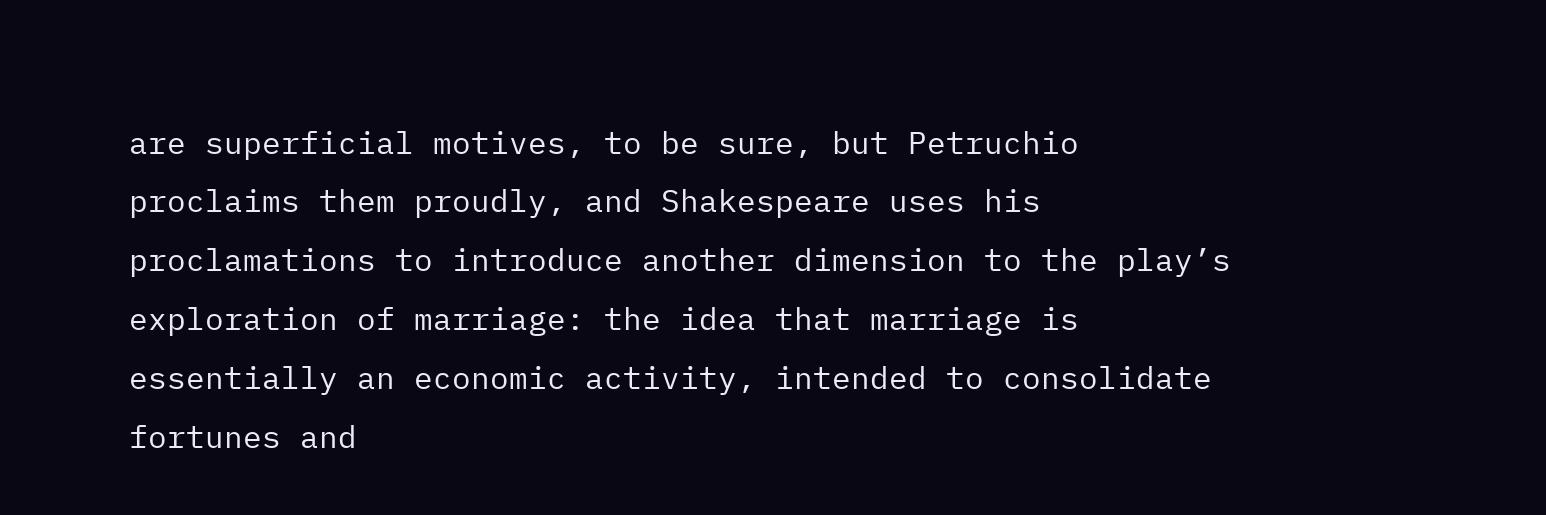are superficial motives, to be sure, but Petruchio proclaims them proudly, and Shakespeare uses his proclamations to introduce another dimension to the play’s exploration of marriage: the idea that marriage is essentially an economic activity, intended to consolidate fortunes and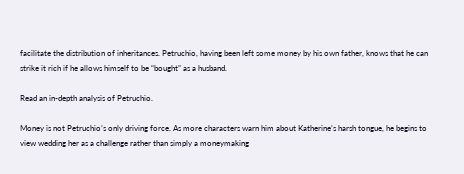facilitate the distribution of inheritances. Petruchio, having been left some money by his own father, knows that he can strike it rich if he allows himself to be “bought” as a husband.

Read an in-depth analysis of Petruchio.

Money is not Petruchio’s only driving force. As more characters warn him about Katherine’s harsh tongue, he begins to view wedding her as a challenge rather than simply a moneymaking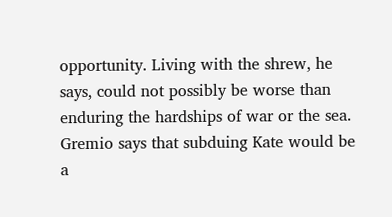opportunity. Living with the shrew, he says, could not possibly be worse than enduring the hardships of war or the sea. Gremio says that subduing Kate would be a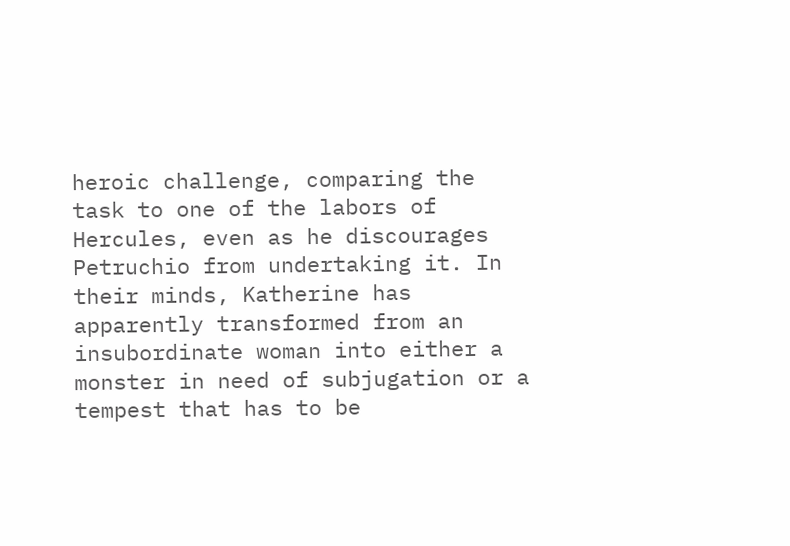heroic challenge, comparing the task to one of the labors of Hercules, even as he discourages Petruchio from undertaking it. In their minds, Katherine has apparently transformed from an insubordinate woman into either a monster in need of subjugation or a tempest that has to be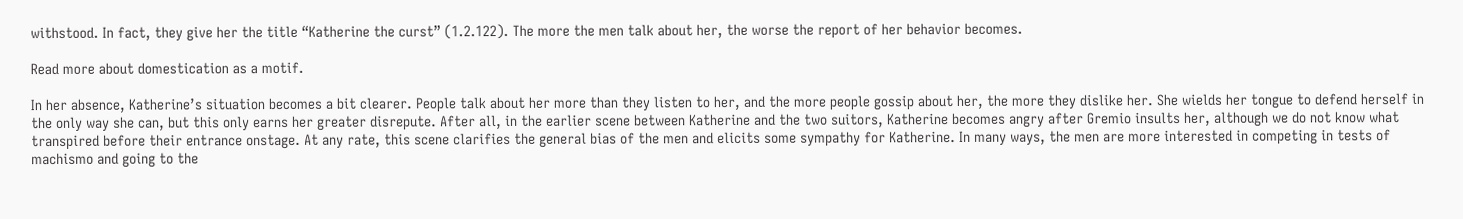withstood. In fact, they give her the title “Katherine the curst” (1.2.122). The more the men talk about her, the worse the report of her behavior becomes.

Read more about domestication as a motif.

In her absence, Katherine’s situation becomes a bit clearer. People talk about her more than they listen to her, and the more people gossip about her, the more they dislike her. She wields her tongue to defend herself in the only way she can, but this only earns her greater disrepute. After all, in the earlier scene between Katherine and the two suitors, Katherine becomes angry after Gremio insults her, although we do not know what transpired before their entrance onstage. At any rate, this scene clarifies the general bias of the men and elicits some sympathy for Katherine. In many ways, the men are more interested in competing in tests of machismo and going to the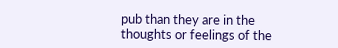pub than they are in the thoughts or feelings of the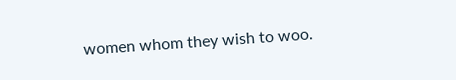women whom they wish to woo.